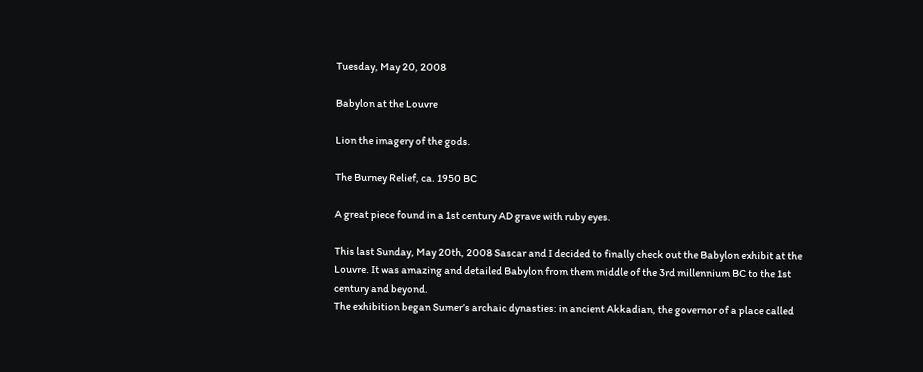Tuesday, May 20, 2008

Babylon at the Louvre

Lion the imagery of the gods.

The Burney Relief, ca. 1950 BC

A great piece found in a 1st century AD grave with ruby eyes.

This last Sunday, May 20th, 2008 Sascar and I decided to finally check out the Babylon exhibit at the Louvre. It was amazing and detailed Babylon from them middle of the 3rd millennium BC to the 1st century and beyond.
The exhibition began Sumer’s archaic dynasties: in ancient Akkadian, the governor of a place called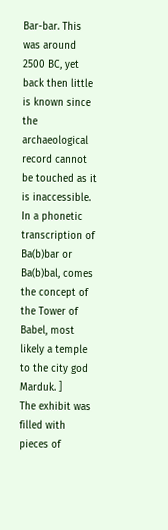Bar-bar. This was around 2500 BC, yet back then little is known since the archaeological record cannot be touched as it is inaccessible. In a phonetic transcription of Ba(b)bar or Ba(b)bal, comes the concept of the Tower of Babel, most likely a temple to the city god Marduk. ]
The exhibit was filled with pieces of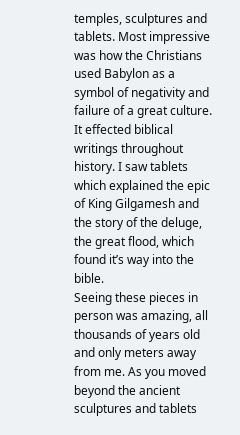temples, sculptures and tablets. Most impressive was how the Christians used Babylon as a symbol of negativity and failure of a great culture. It effected biblical writings throughout history. I saw tablets which explained the epic of King Gilgamesh and the story of the deluge, the great flood, which found it’s way into the bible.
Seeing these pieces in person was amazing, all thousands of years old and only meters away from me. As you moved beyond the ancient sculptures and tablets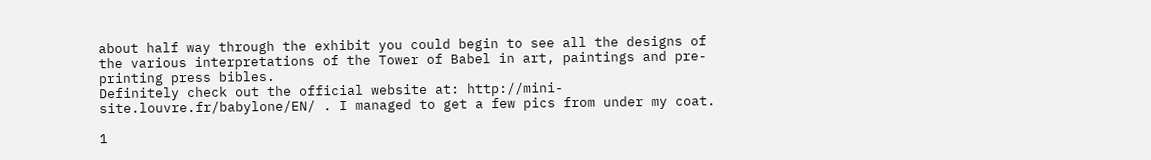about half way through the exhibit you could begin to see all the designs of the various interpretations of the Tower of Babel in art, paintings and pre-printing press bibles.
Definitely check out the official website at: http://mini-site.louvre.fr/babylone/EN/ . I managed to get a few pics from under my coat.

1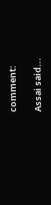comment:

Assai said...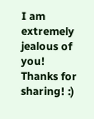I am extremely jealous of you!
Thanks for sharing! :)